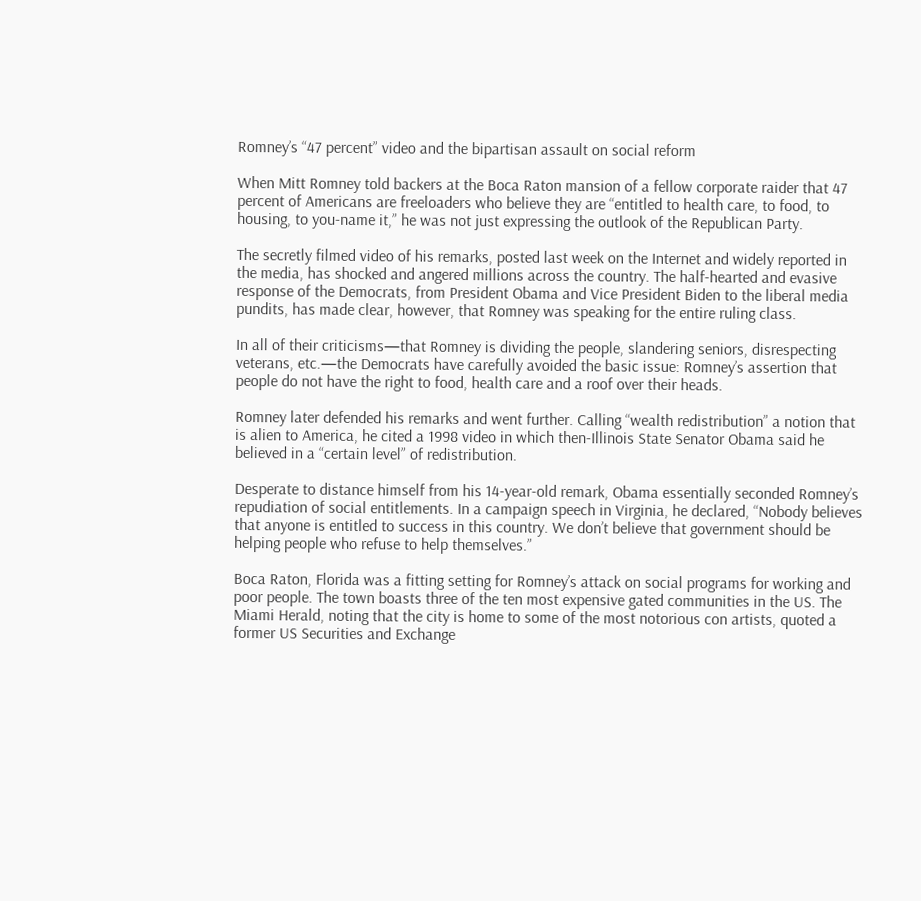Romney’s “47 percent” video and the bipartisan assault on social reform

When Mitt Romney told backers at the Boca Raton mansion of a fellow corporate raider that 47 percent of Americans are freeloaders who believe they are “entitled to health care, to food, to housing, to you-name it,” he was not just expressing the outlook of the Republican Party.

The secretly filmed video of his remarks, posted last week on the Internet and widely reported in the media, has shocked and angered millions across the country. The half-hearted and evasive response of the Democrats, from President Obama and Vice President Biden to the liberal media pundits, has made clear, however, that Romney was speaking for the entire ruling class.

In all of their criticisms—that Romney is dividing the people, slandering seniors, disrespecting veterans, etc.—the Democrats have carefully avoided the basic issue: Romney’s assertion that people do not have the right to food, health care and a roof over their heads.

Romney later defended his remarks and went further. Calling “wealth redistribution” a notion that is alien to America, he cited a 1998 video in which then-Illinois State Senator Obama said he believed in a “certain level” of redistribution.

Desperate to distance himself from his 14-year-old remark, Obama essentially seconded Romney’s repudiation of social entitlements. In a campaign speech in Virginia, he declared, “Nobody believes that anyone is entitled to success in this country. We don’t believe that government should be helping people who refuse to help themselves.”

Boca Raton, Florida was a fitting setting for Romney’s attack on social programs for working and poor people. The town boasts three of the ten most expensive gated communities in the US. The Miami Herald, noting that the city is home to some of the most notorious con artists, quoted a former US Securities and Exchange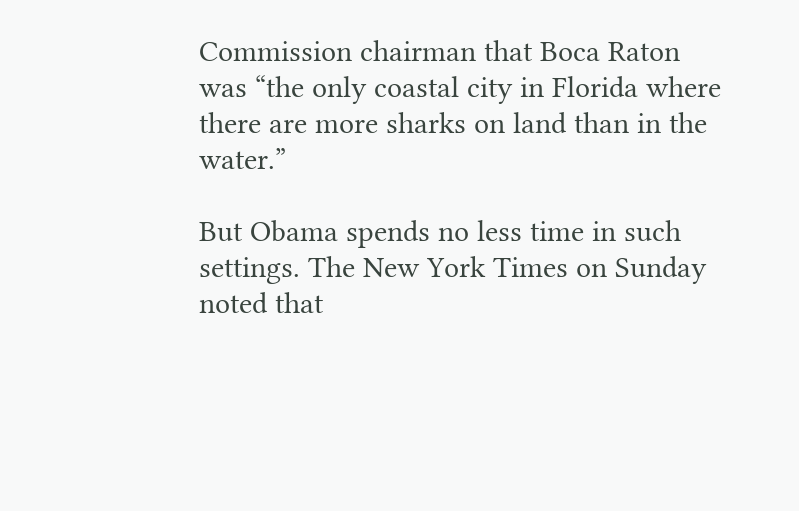Commission chairman that Boca Raton was “the only coastal city in Florida where there are more sharks on land than in the water.”

But Obama spends no less time in such settings. The New York Times on Sunday noted that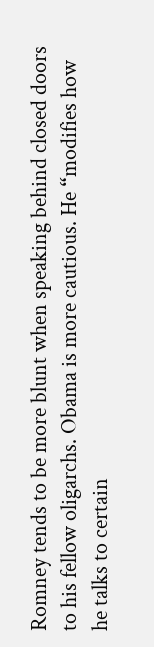Romney tends to be more blunt when speaking behind closed doors to his fellow oligarchs. Obama is more cautious. He “modifies how he talks to certain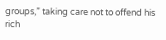groups,” taking care not to offend his rich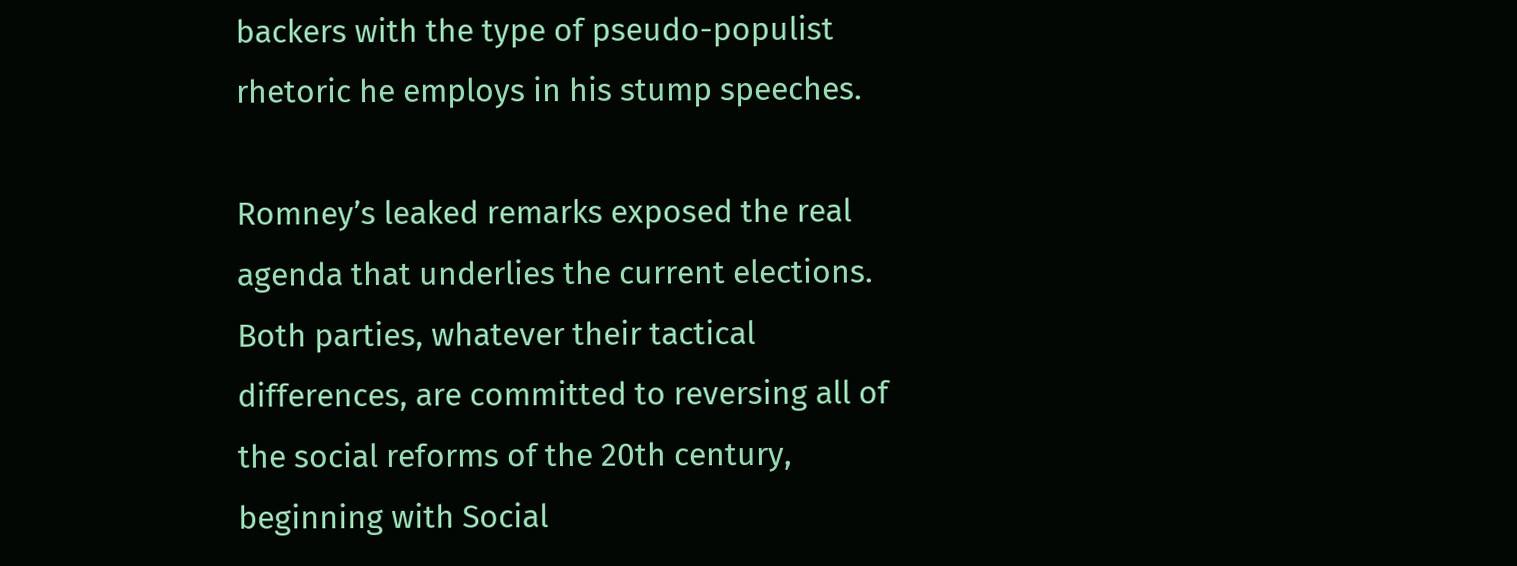backers with the type of pseudo-populist rhetoric he employs in his stump speeches.

Romney’s leaked remarks exposed the real agenda that underlies the current elections. Both parties, whatever their tactical differences, are committed to reversing all of the social reforms of the 20th century, beginning with Social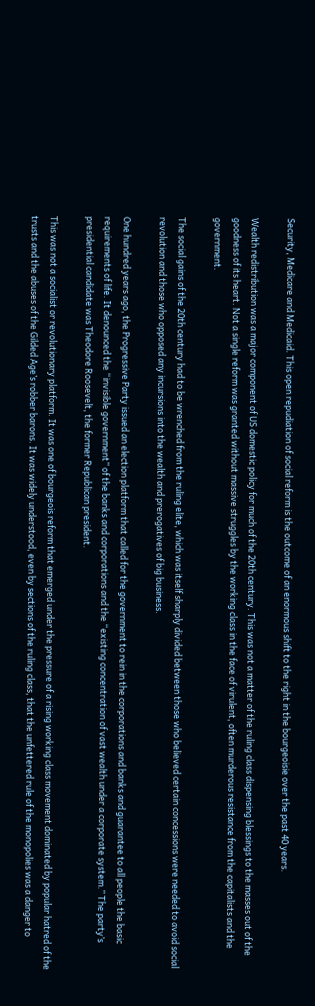Security, Medicare and Medicaid. This open repudiation of social reform is the outcome of an enormous shift to the right in the bourgeoisie over the past 40 years.

Wealth redistribution was a major component of US domestic policy for much of the 20th century. This was not a matter of the ruling class dispensing blessings to the masses out of the goodness of its heart. Not a single reform was granted without massive struggles by the working class in the face of virulent, often murderous resistance from the capitalists and the government.

The social gains of the 20th century had to be wrenched from the ruling elite, which was itself sharply divided between those who believed certain concessions were needed to avoid social revolution and those who opposed any incursions into the wealth and prerogatives of big business.

One hundred years ago, the Progressive Party issued an election platform that called for the government to rein in the corporations and banks and guarantee to all people the basic requirements of life. It denounced the “invisible government” of the banks and corporations and the “existing concentration of vast wealth under a corporate system.” The party’s presidential candidate was Theodore Roosevelt, the former Republican president.

This was not a socialist or revolutionary platform. It was one of bourgeois reform that emerged under the pressure of a rising working class movement dominated by popular hatred of the trusts and the abuses of the Gilded Age’s robber barons. It was widely understood, even by sections of the ruling class, that the unfettered rule of the monopolies was a danger to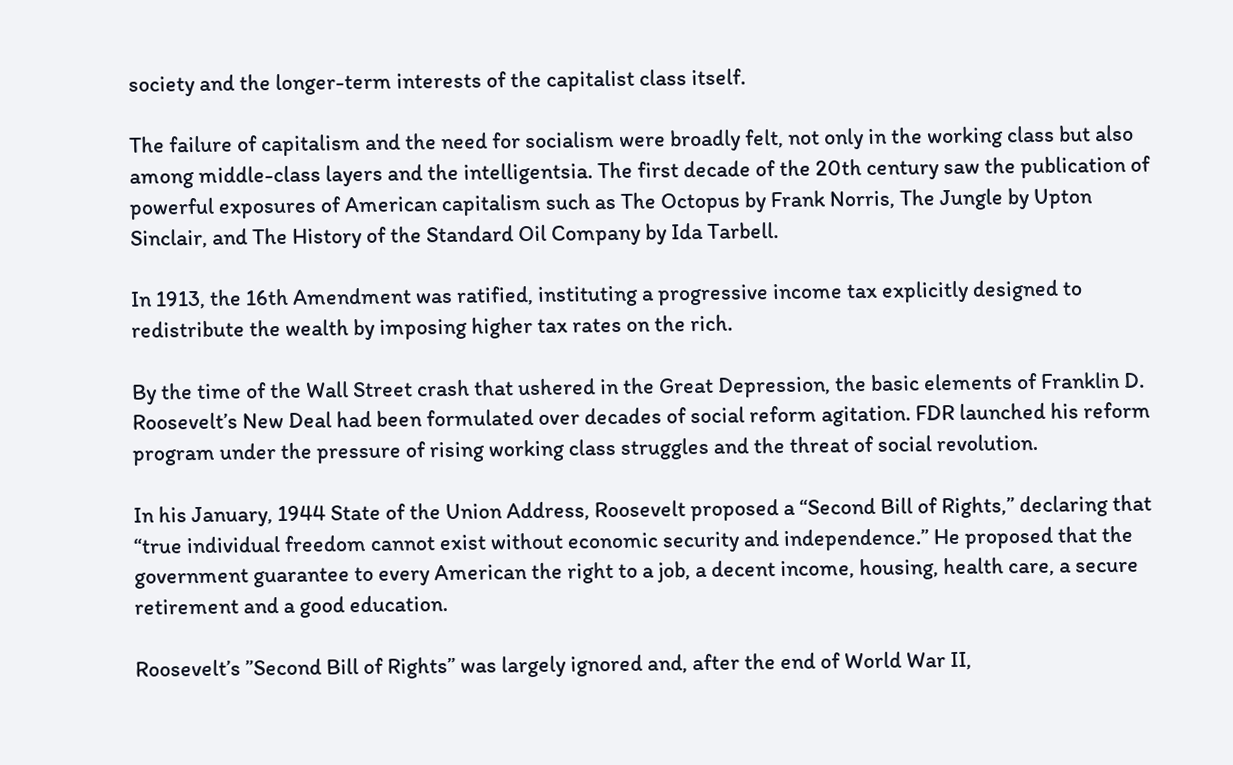society and the longer-term interests of the capitalist class itself.

The failure of capitalism and the need for socialism were broadly felt, not only in the working class but also among middle-class layers and the intelligentsia. The first decade of the 20th century saw the publication of powerful exposures of American capitalism such as The Octopus by Frank Norris, The Jungle by Upton Sinclair, and The History of the Standard Oil Company by Ida Tarbell.

In 1913, the 16th Amendment was ratified, instituting a progressive income tax explicitly designed to redistribute the wealth by imposing higher tax rates on the rich.

By the time of the Wall Street crash that ushered in the Great Depression, the basic elements of Franklin D. Roosevelt’s New Deal had been formulated over decades of social reform agitation. FDR launched his reform program under the pressure of rising working class struggles and the threat of social revolution.

In his January, 1944 State of the Union Address, Roosevelt proposed a “Second Bill of Rights,” declaring that “true individual freedom cannot exist without economic security and independence.” He proposed that the government guarantee to every American the right to a job, a decent income, housing, health care, a secure retirement and a good education.

Roosevelt’s ”Second Bill of Rights” was largely ignored and, after the end of World War II,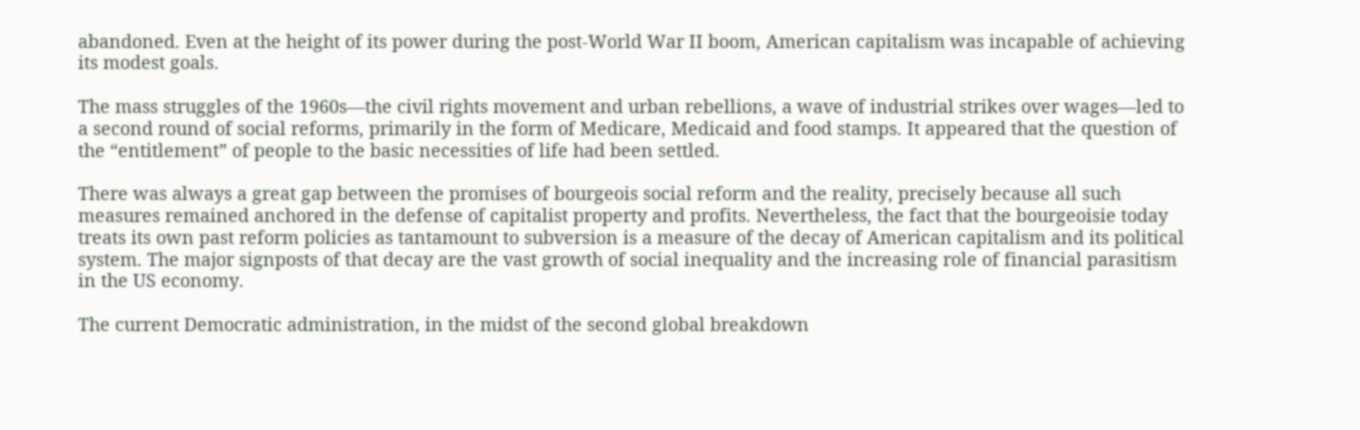abandoned. Even at the height of its power during the post-World War II boom, American capitalism was incapable of achieving its modest goals.

The mass struggles of the 1960s—the civil rights movement and urban rebellions, a wave of industrial strikes over wages—led to a second round of social reforms, primarily in the form of Medicare, Medicaid and food stamps. It appeared that the question of the “entitlement” of people to the basic necessities of life had been settled.

There was always a great gap between the promises of bourgeois social reform and the reality, precisely because all such measures remained anchored in the defense of capitalist property and profits. Nevertheless, the fact that the bourgeoisie today treats its own past reform policies as tantamount to subversion is a measure of the decay of American capitalism and its political system. The major signposts of that decay are the vast growth of social inequality and the increasing role of financial parasitism in the US economy.

The current Democratic administration, in the midst of the second global breakdown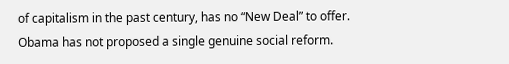of capitalism in the past century, has no “New Deal” to offer. Obama has not proposed a single genuine social reform.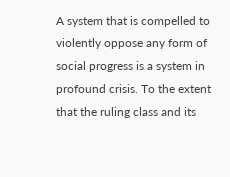A system that is compelled to violently oppose any form of social progress is a system in profound crisis. To the extent that the ruling class and its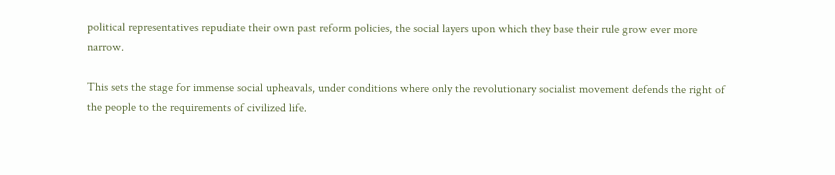political representatives repudiate their own past reform policies, the social layers upon which they base their rule grow ever more narrow.

This sets the stage for immense social upheavals, under conditions where only the revolutionary socialist movement defends the right of the people to the requirements of civilized life.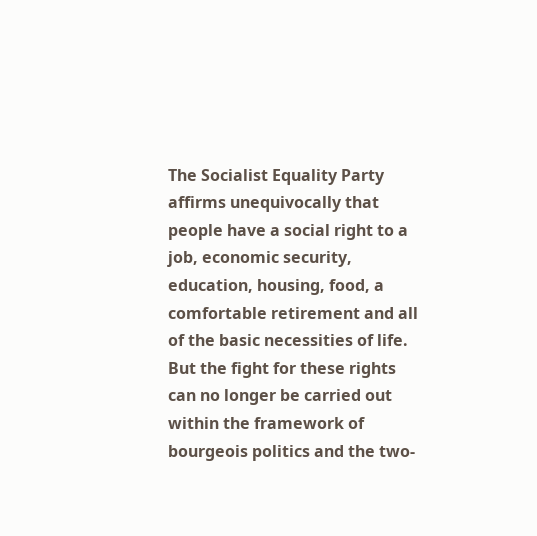The Socialist Equality Party affirms unequivocally that people have a social right to a job, economic security, education, housing, food, a comfortable retirement and all of the basic necessities of life. But the fight for these rights can no longer be carried out within the framework of bourgeois politics and the two-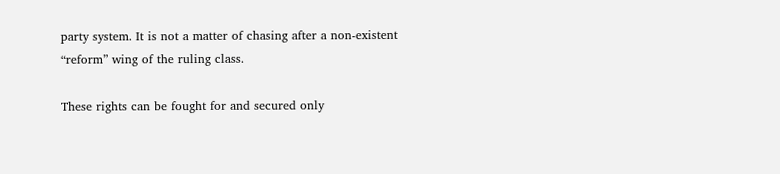party system. It is not a matter of chasing after a non-existent “reform” wing of the ruling class.

These rights can be fought for and secured only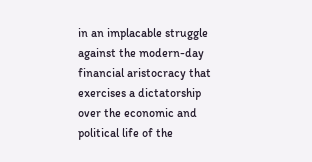in an implacable struggle against the modern-day financial aristocracy that exercises a dictatorship over the economic and political life of the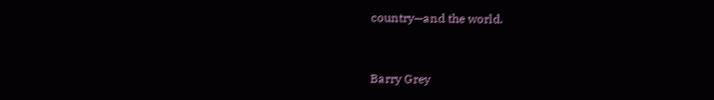country—and the world.


Barry Grey